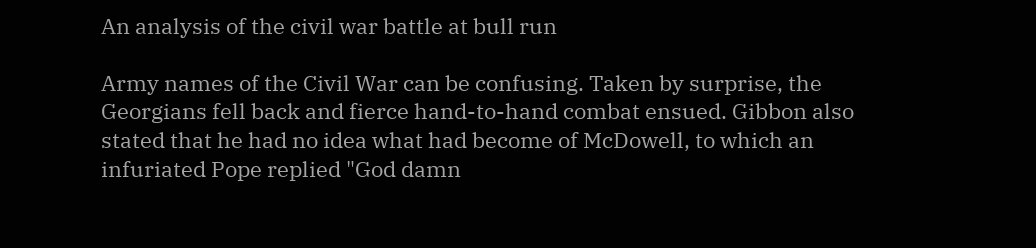An analysis of the civil war battle at bull run

Army names of the Civil War can be confusing. Taken by surprise, the Georgians fell back and fierce hand-to-hand combat ensued. Gibbon also stated that he had no idea what had become of McDowell, to which an infuriated Pope replied "God damn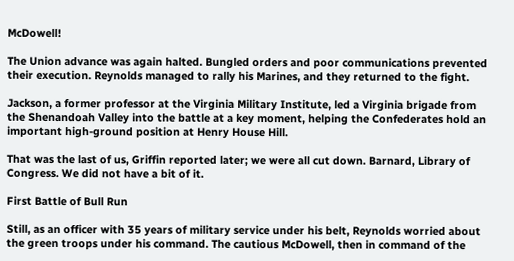McDowell!

The Union advance was again halted. Bungled orders and poor communications prevented their execution. Reynolds managed to rally his Marines, and they returned to the fight.

Jackson, a former professor at the Virginia Military Institute, led a Virginia brigade from the Shenandoah Valley into the battle at a key moment, helping the Confederates hold an important high-ground position at Henry House Hill.

That was the last of us, Griffin reported later; we were all cut down. Barnard, Library of Congress. We did not have a bit of it.

First Battle of Bull Run

Still, as an officer with 35 years of military service under his belt, Reynolds worried about the green troops under his command. The cautious McDowell, then in command of the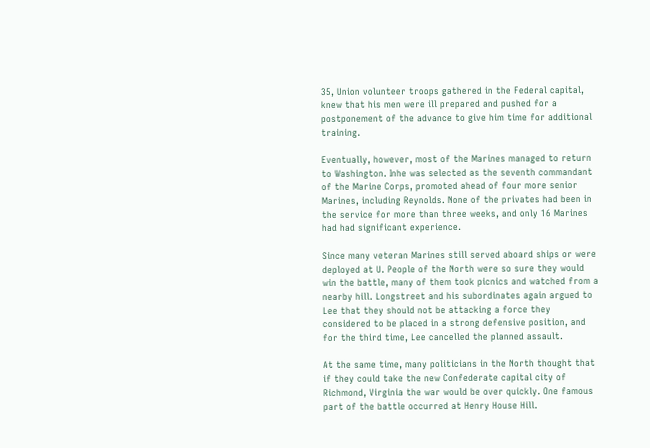35, Union volunteer troops gathered in the Federal capital, knew that his men were ill prepared and pushed for a postponement of the advance to give him time for additional training.

Eventually, however, most of the Marines managed to return to Washington. Inhe was selected as the seventh commandant of the Marine Corps, promoted ahead of four more senior Marines, including Reynolds. None of the privates had been in the service for more than three weeks, and only 16 Marines had had significant experience.

Since many veteran Marines still served aboard ships or were deployed at U. People of the North were so sure they would win the battle, many of them took picnics and watched from a nearby hill. Longstreet and his subordinates again argued to Lee that they should not be attacking a force they considered to be placed in a strong defensive position, and for the third time, Lee cancelled the planned assault.

At the same time, many politicians in the North thought that if they could take the new Confederate capital city of Richmond, Virginia the war would be over quickly. One famous part of the battle occurred at Henry House Hill.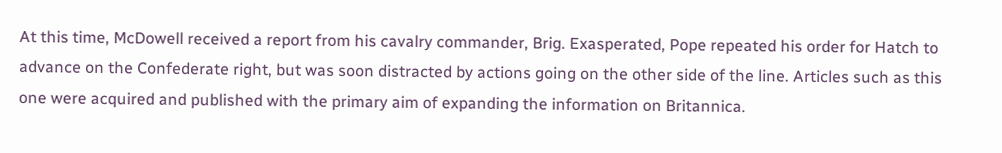At this time, McDowell received a report from his cavalry commander, Brig. Exasperated, Pope repeated his order for Hatch to advance on the Confederate right, but was soon distracted by actions going on the other side of the line. Articles such as this one were acquired and published with the primary aim of expanding the information on Britannica.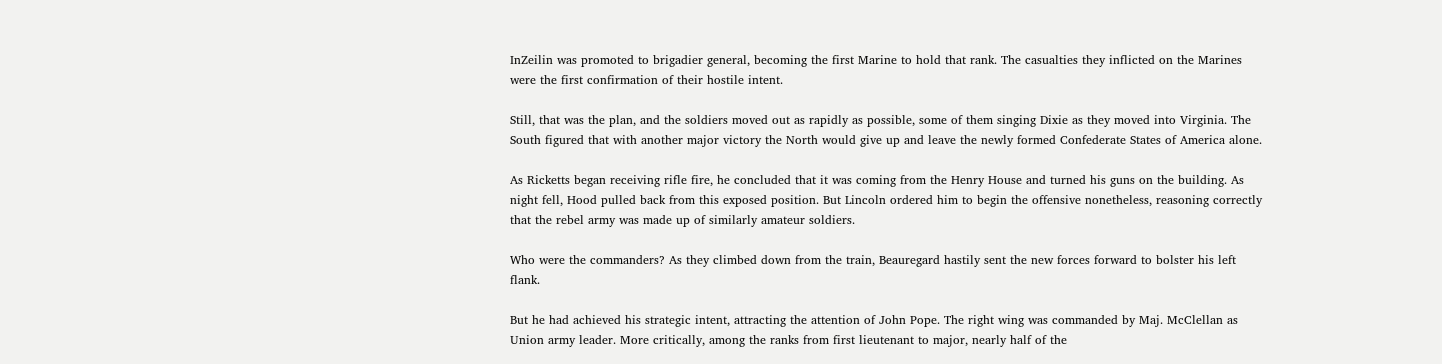InZeilin was promoted to brigadier general, becoming the first Marine to hold that rank. The casualties they inflicted on the Marines were the first confirmation of their hostile intent.

Still, that was the plan, and the soldiers moved out as rapidly as possible, some of them singing Dixie as they moved into Virginia. The South figured that with another major victory the North would give up and leave the newly formed Confederate States of America alone.

As Ricketts began receiving rifle fire, he concluded that it was coming from the Henry House and turned his guns on the building. As night fell, Hood pulled back from this exposed position. But Lincoln ordered him to begin the offensive nonetheless, reasoning correctly that the rebel army was made up of similarly amateur soldiers.

Who were the commanders? As they climbed down from the train, Beauregard hastily sent the new forces forward to bolster his left flank.

But he had achieved his strategic intent, attracting the attention of John Pope. The right wing was commanded by Maj. McClellan as Union army leader. More critically, among the ranks from first lieutenant to major, nearly half of the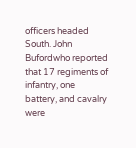officers headed South. John Bufordwho reported that 17 regiments of infantry, one battery, and cavalry were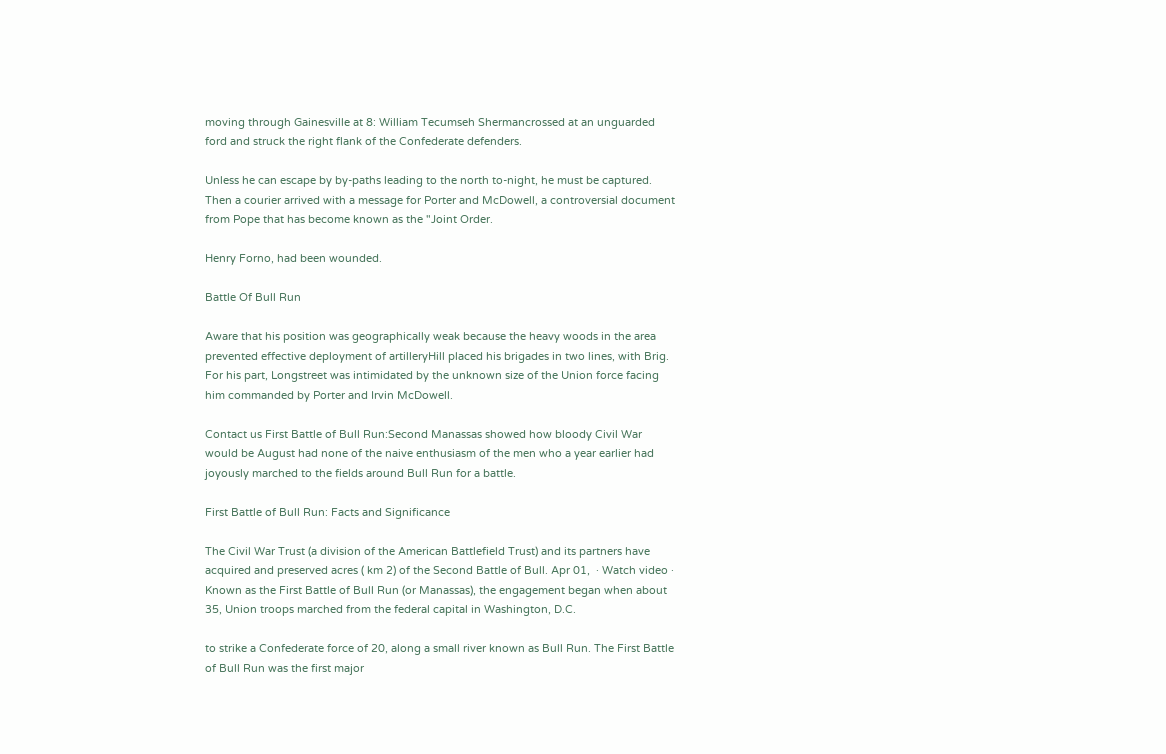moving through Gainesville at 8: William Tecumseh Shermancrossed at an unguarded ford and struck the right flank of the Confederate defenders.

Unless he can escape by by-paths leading to the north to-night, he must be captured. Then a courier arrived with a message for Porter and McDowell, a controversial document from Pope that has become known as the "Joint Order.

Henry Forno, had been wounded.

Battle Of Bull Run

Aware that his position was geographically weak because the heavy woods in the area prevented effective deployment of artilleryHill placed his brigades in two lines, with Brig. For his part, Longstreet was intimidated by the unknown size of the Union force facing him commanded by Porter and Irvin McDowell.

Contact us First Battle of Bull Run:Second Manassas showed how bloody Civil War would be August had none of the naive enthusiasm of the men who a year earlier had joyously marched to the fields around Bull Run for a battle.

First Battle of Bull Run: Facts and Significance

The Civil War Trust (a division of the American Battlefield Trust) and its partners have acquired and preserved acres ( km 2) of the Second Battle of Bull. Apr 01,  · Watch video · Known as the First Battle of Bull Run (or Manassas), the engagement began when about 35, Union troops marched from the federal capital in Washington, D.C.

to strike a Confederate force of 20, along a small river known as Bull Run. The First Battle of Bull Run was the first major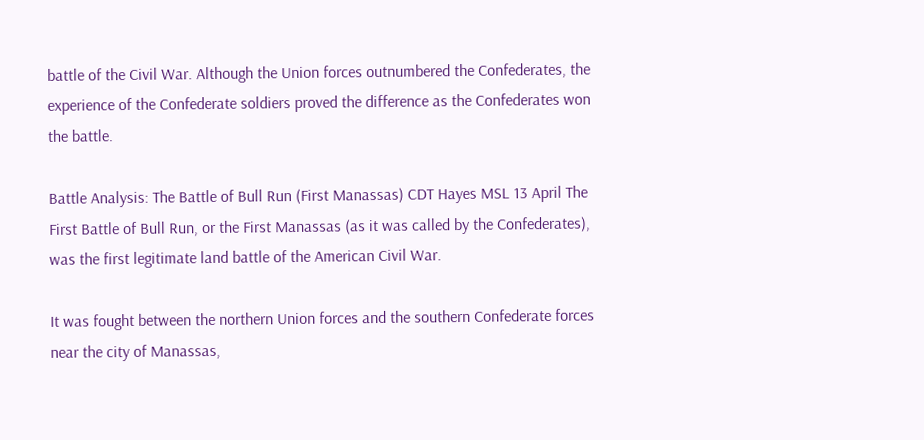battle of the Civil War. Although the Union forces outnumbered the Confederates, the experience of the Confederate soldiers proved the difference as the Confederates won the battle.

Battle Analysis: The Battle of Bull Run (First Manassas) CDT Hayes MSL 13 April The First Battle of Bull Run, or the First Manassas (as it was called by the Confederates), was the first legitimate land battle of the American Civil War.

It was fought between the northern Union forces and the southern Confederate forces near the city of Manassas,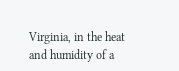Virginia, in the heat and humidity of a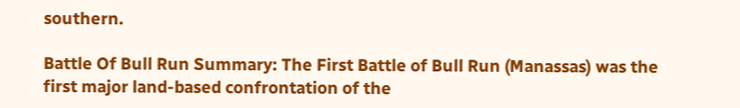southern.

Battle Of Bull Run Summary: The First Battle of Bull Run (Manassas) was the first major land-based confrontation of the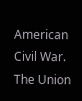American Civil War. The Union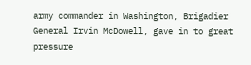army commander in Washington, Brigadier General Irvin McDowell, gave in to great pressure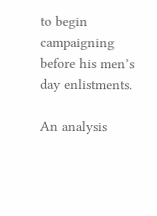to begin campaigning before his men’s day enlistments.

An analysis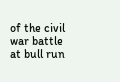of the civil war battle at bull run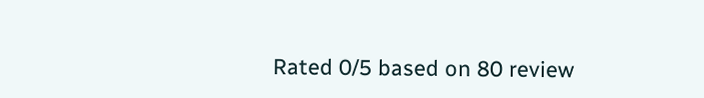Rated 0/5 based on 80 review